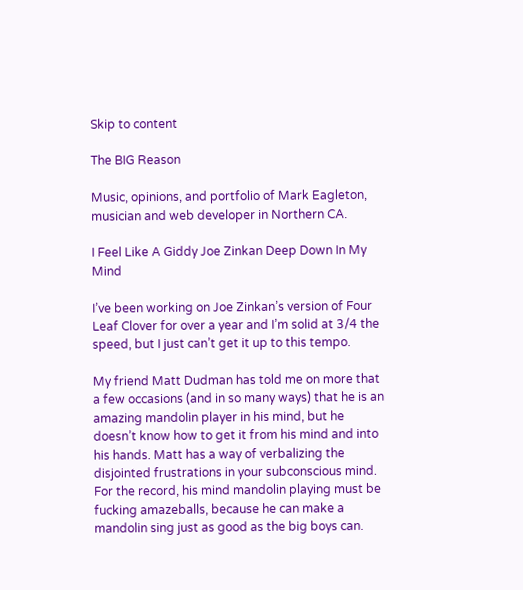Skip to content

The BIG Reason

Music, opinions, and portfolio of Mark Eagleton, musician and web developer in Northern CA.

I Feel Like A Giddy Joe Zinkan Deep Down In My Mind

I’ve been working on Joe Zinkan’s version of Four Leaf Clover for over a year and I’m solid at 3/4 the speed, but I just can’t get it up to this tempo.

My friend Matt Dudman has told me on more that a few occasions (and in so many ways) that he is an amazing mandolin player in his mind, but he doesn’t know how to get it from his mind and into his hands. Matt has a way of verbalizing the disjointed frustrations in your subconscious mind. For the record, his mind mandolin playing must be fucking amazeballs, because he can make a mandolin sing just as good as the big boys can.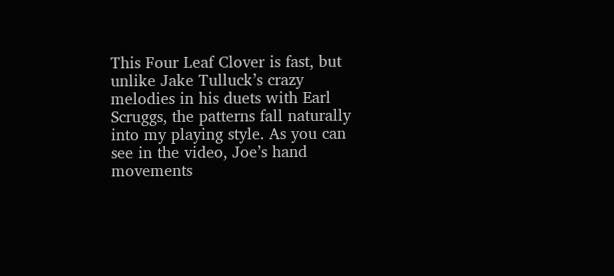This Four Leaf Clover is fast, but unlike Jake Tulluck’s crazy melodies in his duets with Earl Scruggs, the patterns fall naturally into my playing style. As you can see in the video, Joe’s hand movements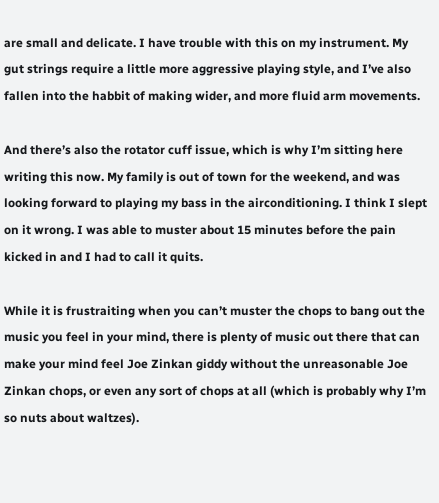are small and delicate. I have trouble with this on my instrument. My gut strings require a little more aggressive playing style, and I’ve also fallen into the habbit of making wider, and more fluid arm movements.

And there’s also the rotator cuff issue, which is why I’m sitting here writing this now. My family is out of town for the weekend, and was looking forward to playing my bass in the airconditioning. I think I slept on it wrong. I was able to muster about 15 minutes before the pain kicked in and I had to call it quits.

While it is frustraiting when you can’t muster the chops to bang out the music you feel in your mind, there is plenty of music out there that can make your mind feel Joe Zinkan giddy without the unreasonable Joe Zinkan chops, or even any sort of chops at all (which is probably why I’m so nuts about waltzes).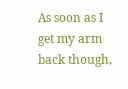As soon as I get my arm back though,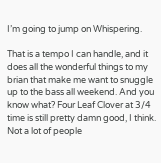I’m going to jump on Whispering.

That is a tempo I can handle, and it does all the wonderful things to my brian that make me want to snuggle up to the bass all weekend. And you know what? Four Leaf Clover at 3/4 time is still pretty damn good, I think. Not a lot of people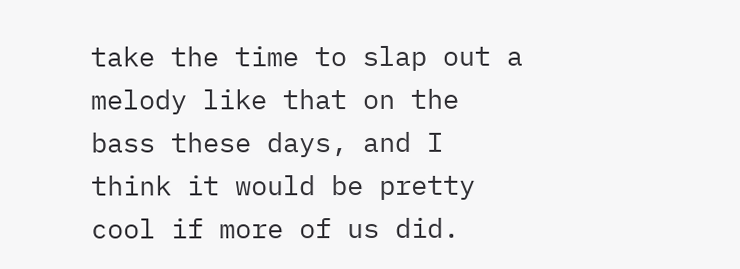take the time to slap out a melody like that on the bass these days, and I think it would be pretty cool if more of us did.